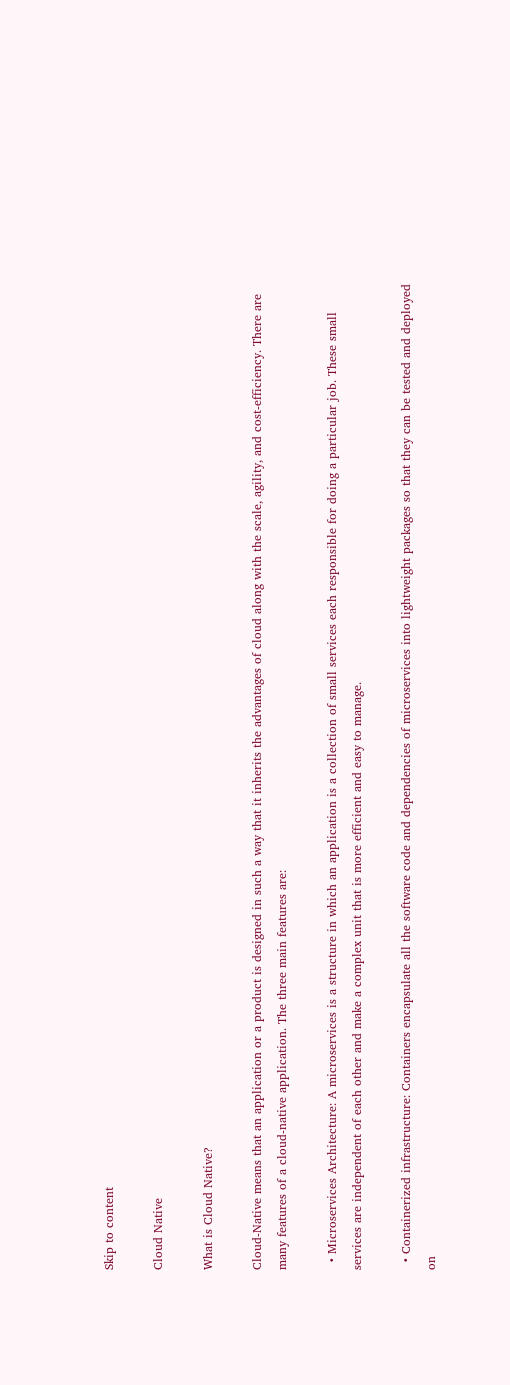Skip to content

Cloud Native

What is Cloud Native?

Cloud-Native means that an application or a product is designed in such a way that it inherits the advantages of cloud along with the scale, agility, and cost-efficiency. There are many features of a cloud-native application. The three main features are:

  • Microservices Architecture: A microservices is a structure in which an application is a collection of small services each responsible for doing a particular job. These small services are independent of each other and make a complex unit that is more efficient and easy to manage.

  • Containerized infrastructure: Containers encapsulate all the software code and dependencies of microservices into lightweight packages so that they can be tested and deployed on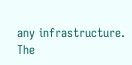any infrastructure. The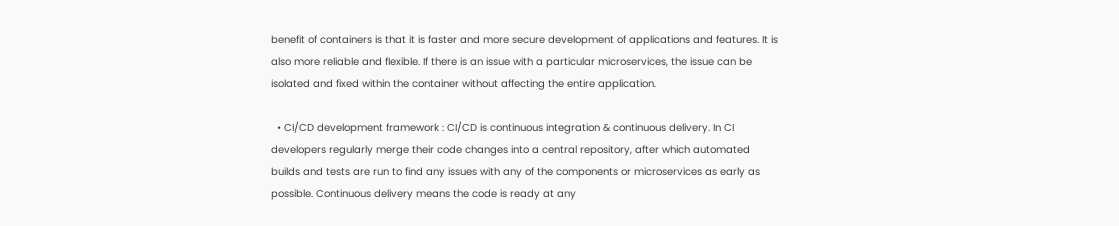benefit of containers is that it is faster and more secure development of applications and features. It is also more reliable and flexible. If there is an issue with a particular microservices, the issue can be isolated and fixed within the container without affecting the entire application.

  • CI/CD development framework : CI/CD is continuous integration & continuous delivery. In CI developers regularly merge their code changes into a central repository, after which automated builds and tests are run to find any issues with any of the components or microservices as early as possible. Continuous delivery means the code is ready at any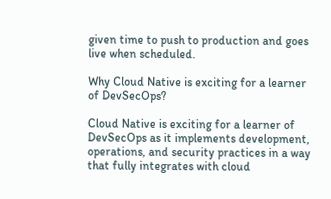given time to push to production and goes live when scheduled.

Why Cloud Native is exciting for a learner of DevSecOps?

Cloud Native is exciting for a learner of DevSecOps as it implements development, operations, and security practices in a way that fully integrates with cloud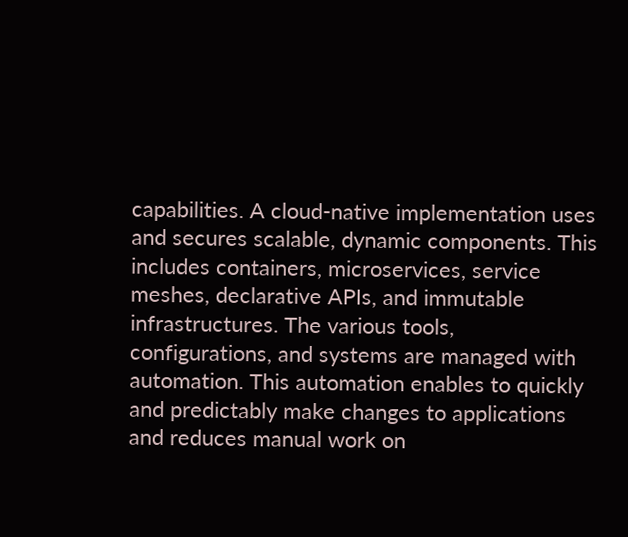capabilities. A cloud-native implementation uses and secures scalable, dynamic components. This includes containers, microservices, service meshes, declarative APIs, and immutable infrastructures. The various tools, configurations, and systems are managed with automation. This automation enables to quickly and predictably make changes to applications and reduces manual work on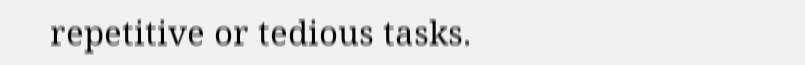repetitive or tedious tasks.